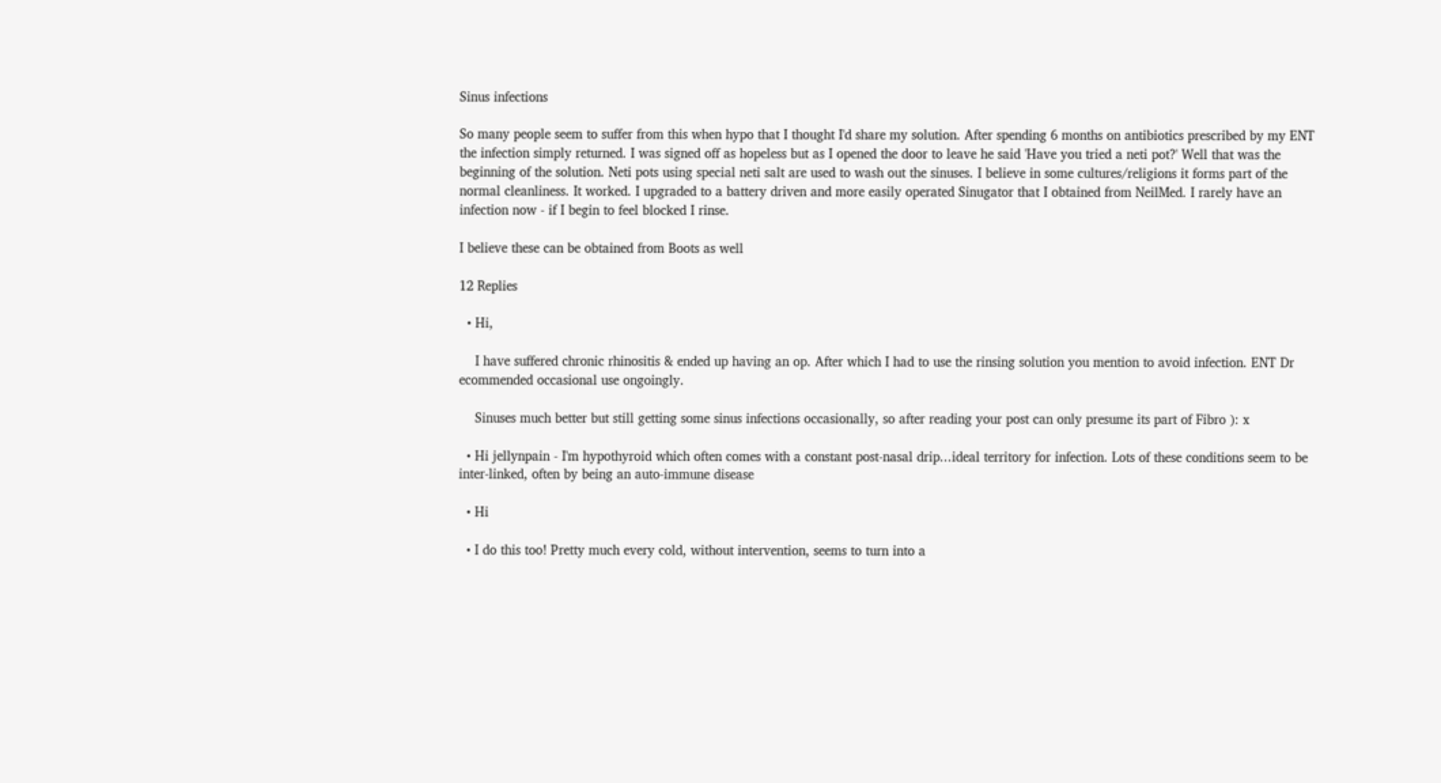Sinus infections

So many people seem to suffer from this when hypo that I thought I'd share my solution. After spending 6 months on antibiotics prescribed by my ENT the infection simply returned. I was signed off as hopeless but as I opened the door to leave he said 'Have you tried a neti pot?' Well that was the beginning of the solution. Neti pots using special neti salt are used to wash out the sinuses. I believe in some cultures/religions it forms part of the normal cleanliness. It worked. I upgraded to a battery driven and more easily operated Sinugator that I obtained from NeilMed. I rarely have an infection now - if I begin to feel blocked I rinse.

I believe these can be obtained from Boots as well

12 Replies

  • Hi,

    I have suffered chronic rhinositis & ended up having an op. After which I had to use the rinsing solution you mention to avoid infection. ENT Dr ecommended occasional use ongoingly.

    Sinuses much better but still getting some sinus infections occasionally, so after reading your post can only presume its part of Fibro ): x

  • Hi jellynpain - I'm hypothyroid which often comes with a constant post-nasal drip...ideal territory for infection. Lots of these conditions seem to be inter-linked, often by being an auto-immune disease

  • Hi

  • I do this too! Pretty much every cold, without intervention, seems to turn into a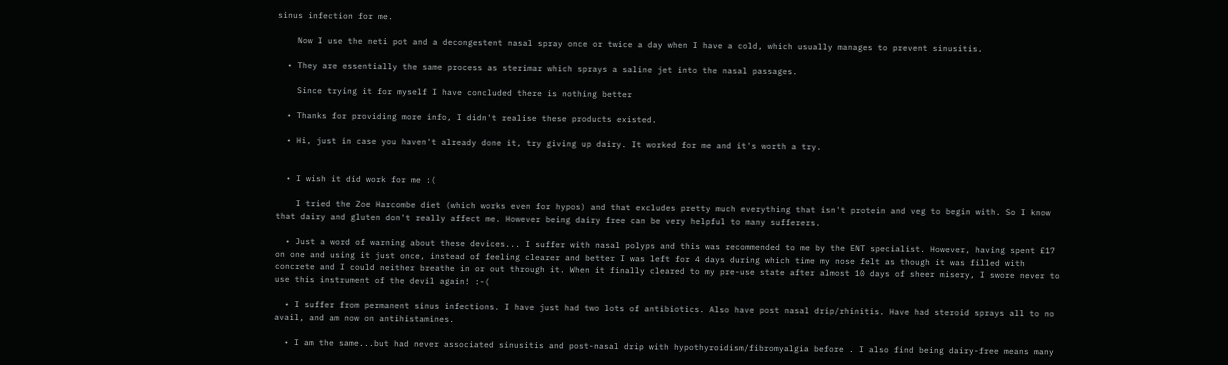sinus infection for me.

    Now I use the neti pot and a decongestent nasal spray once or twice a day when I have a cold, which usually manages to prevent sinusitis.

  • They are essentially the same process as sterimar which sprays a saline jet into the nasal passages.

    Since trying it for myself I have concluded there is nothing better

  • Thanks for providing more info, I didn't realise these products existed.

  • Hi, just in case you haven't already done it, try giving up dairy. It worked for me and it's worth a try.


  • I wish it did work for me :(

    I tried the Zoe Harcombe diet (which works even for hypos) and that excludes pretty much everything that isn't protein and veg to begin with. So I know that dairy and gluten don't really affect me. However being dairy free can be very helpful to many sufferers.

  • Just a word of warning about these devices... I suffer with nasal polyps and this was recommended to me by the ENT specialist. However, having spent £17 on one and using it just once, instead of feeling clearer and better I was left for 4 days during which time my nose felt as though it was filled with concrete and I could neither breathe in or out through it. When it finally cleared to my pre-use state after almost 10 days of sheer misery, I swore never to use this instrument of the devil again! :-(

  • I suffer from permanent sinus infections. I have just had two lots of antibiotics. Also have post nasal drip/rhinitis. Have had steroid sprays all to no avail, and am now on antihistamines.

  • I am the same...but had never associated sinusitis and post-nasal drip with hypothyroidism/fibromyalgia before . I also find being dairy-free means many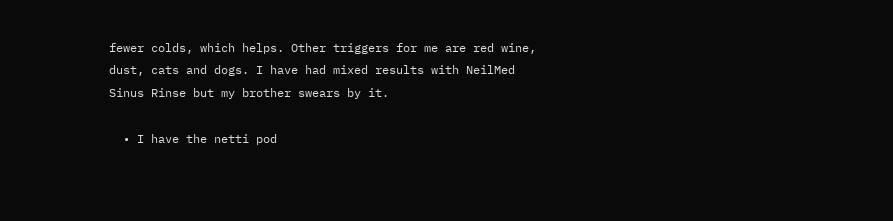fewer colds, which helps. Other triggers for me are red wine, dust, cats and dogs. I have had mixed results with NeilMed Sinus Rinse but my brother swears by it.

  • I have the netti pod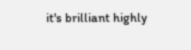it's brilliant highly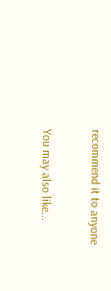recommend it to anyone

You may also like...